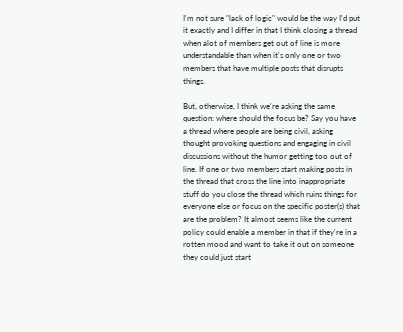I'm not sure "lack of logic" would be the way I'd put it exactly and I differ in that I think closing a thread when alot of members get out of line is more understandable than when it's only one or two members that have multiple posts that disrupts things.

But, otherwise, I think we're asking the same question: where should the focus be? Say you have a thread where people are being civil, asking thought provoking questions and engaging in civil discussions without the humor getting too out of line. If one or two members start making posts in the thread that cross the line into inappropriate stuff do you close the thread which ruins things for everyone else or focus on the specific poster(s) that are the problem? It almost seems like the current policy could enable a member in that if they're in a rotten mood and want to take it out on someone they could just start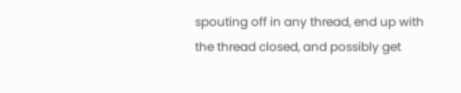spouting off in any thread, end up with the thread closed, and possibly get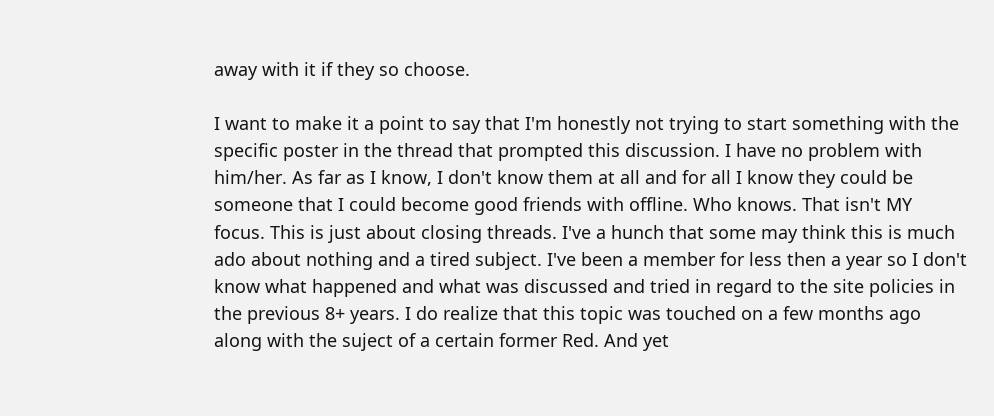away with it if they so choose.

I want to make it a point to say that I'm honestly not trying to start something with the specific poster in the thread that prompted this discussion. I have no problem with him/her. As far as I know, I don't know them at all and for all I know they could be someone that I could become good friends with offline. Who knows. That isn't MY focus. This is just about closing threads. I've a hunch that some may think this is much ado about nothing and a tired subject. I've been a member for less then a year so I don't know what happened and what was discussed and tried in regard to the site policies in the previous 8+ years. I do realize that this topic was touched on a few months ago along with the suject of a certain former Red. And yet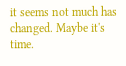it seems not much has changed. Maybe it's time.